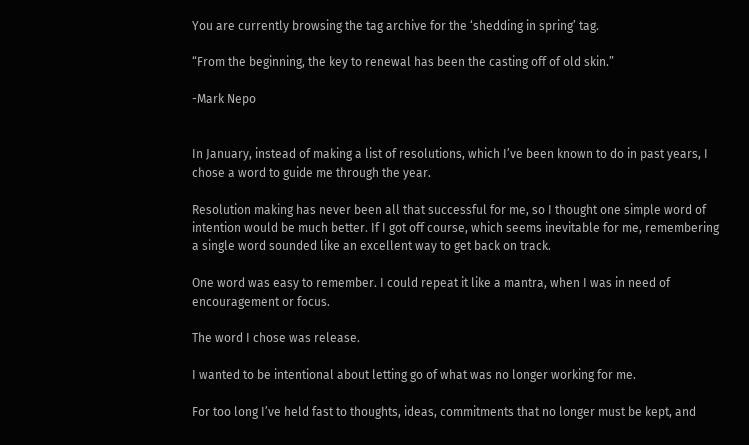You are currently browsing the tag archive for the ‘shedding in spring’ tag.

“From the beginning, the key to renewal has been the casting off of old skin.”

-Mark Nepo


In January, instead of making a list of resolutions, which I’ve been known to do in past years, I chose a word to guide me through the year.

Resolution making has never been all that successful for me, so I thought one simple word of intention would be much better. If I got off course, which seems inevitable for me, remembering a single word sounded like an excellent way to get back on track.

One word was easy to remember. I could repeat it like a mantra, when I was in need of encouragement or focus.

The word I chose was release.

I wanted to be intentional about letting go of what was no longer working for me.

For too long I’ve held fast to thoughts, ideas, commitments that no longer must be kept, and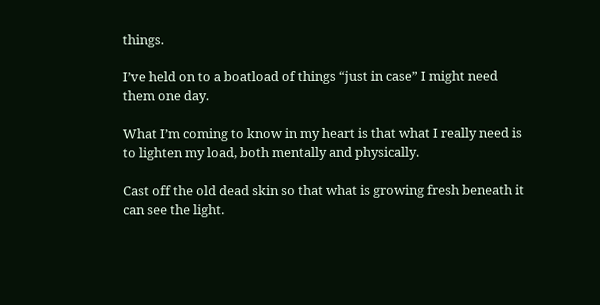things.

I’ve held on to a boatload of things “just in case” I might need them one day.

What I’m coming to know in my heart is that what I really need is to lighten my load, both mentally and physically.

Cast off the old dead skin so that what is growing fresh beneath it can see the light.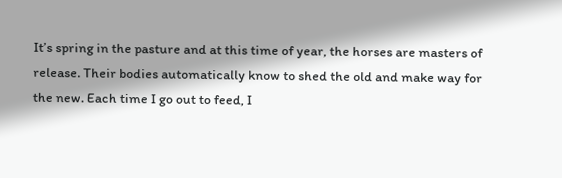It’s spring in the pasture and at this time of year, the horses are masters of release. Their bodies automatically know to shed the old and make way for the new. Each time I go out to feed, I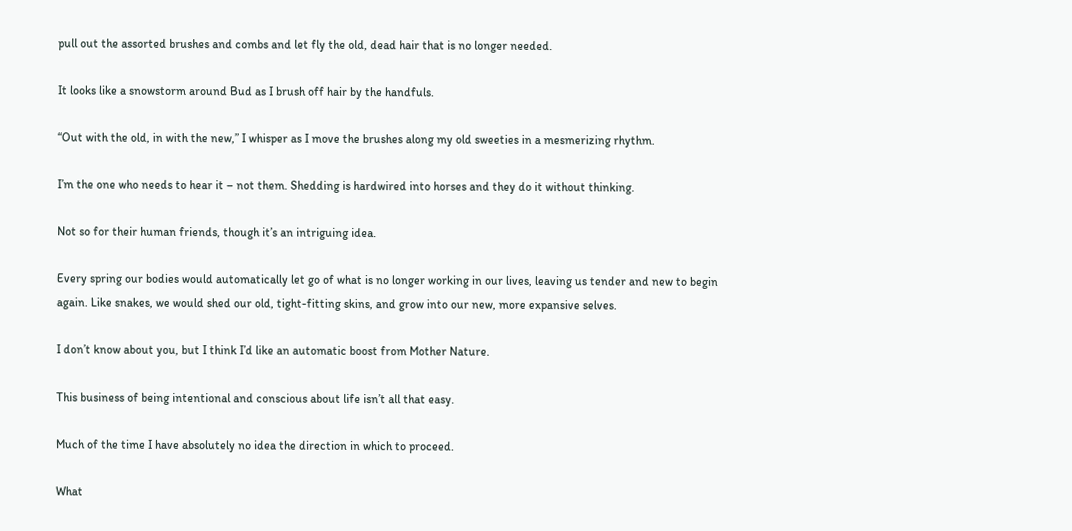pull out the assorted brushes and combs and let fly the old, dead hair that is no longer needed.

It looks like a snowstorm around Bud as I brush off hair by the handfuls.

“Out with the old, in with the new,” I whisper as I move the brushes along my old sweeties in a mesmerizing rhythm.

I’m the one who needs to hear it – not them. Shedding is hardwired into horses and they do it without thinking.

Not so for their human friends, though it’s an intriguing idea.

Every spring our bodies would automatically let go of what is no longer working in our lives, leaving us tender and new to begin again. Like snakes, we would shed our old, tight-fitting skins, and grow into our new, more expansive selves.

I don’t know about you, but I think I’d like an automatic boost from Mother Nature.

This business of being intentional and conscious about life isn’t all that easy.

Much of the time I have absolutely no idea the direction in which to proceed.

What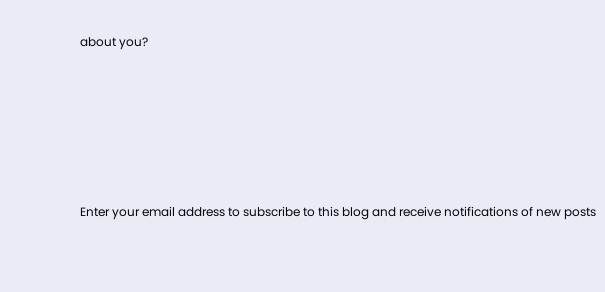about you?






Enter your email address to subscribe to this blog and receive notifications of new posts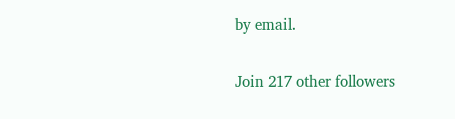by email.

Join 217 other followers